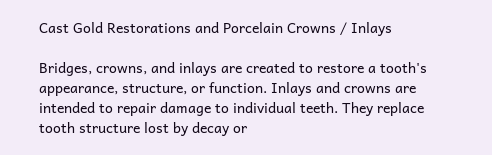Cast Gold Restorations and Porcelain Crowns / Inlays

Bridges, crowns, and inlays are created to restore a tooth's appearance, structure, or function. Inlays and crowns are intended to repair damage to individual teeth. They replace tooth structure lost by decay or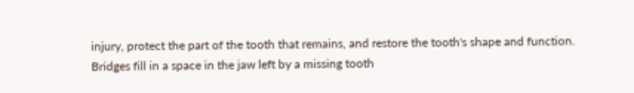injury, protect the part of the tooth that remains, and restore the tooth's shape and function. Bridges fill in a space in the jaw left by a missing tooth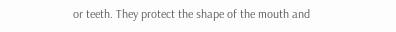or teeth. They protect the shape of the mouth and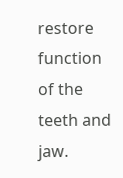restore function of the teeth and jaw.